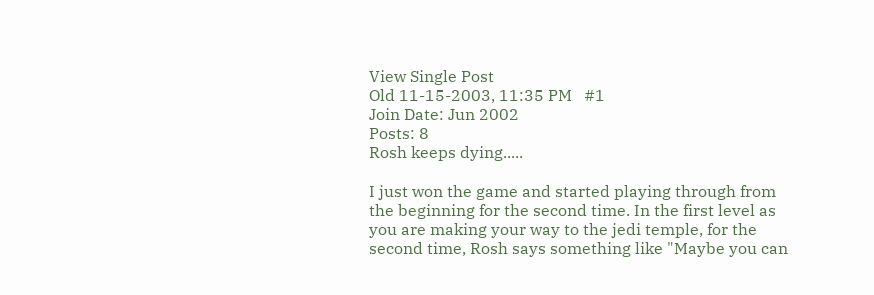View Single Post
Old 11-15-2003, 11:35 PM   #1
Join Date: Jun 2002
Posts: 8
Rosh keeps dying.....

I just won the game and started playing through from the beginning for the second time. In the first level as you are making your way to the jedi temple, for the second time, Rosh says something like "Maybe you can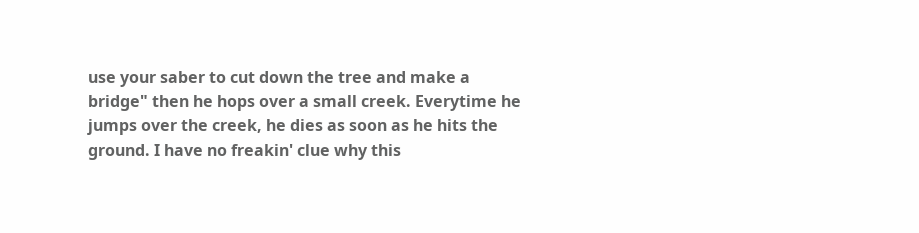use your saber to cut down the tree and make a bridge" then he hops over a small creek. Everytime he jumps over the creek, he dies as soon as he hits the ground. I have no freakin' clue why this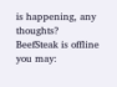is happening, any thoughts?
BeefSteak is offline   you may: